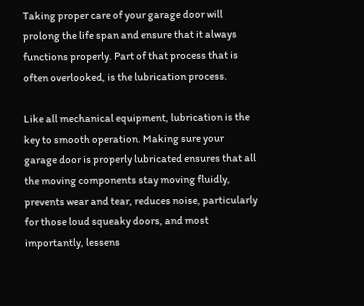Taking proper care of your garage door will prolong the life span and ensure that it always functions properly. Part of that process that is often overlooked, is the lubrication process.

Like all mechanical equipment, lubrication is the key to smooth operation. Making sure your garage door is properly lubricated ensures that all the moving components stay moving fluidly, prevents wear and tear, reduces noise, particularly for those loud squeaky doors, and most importantly, lessens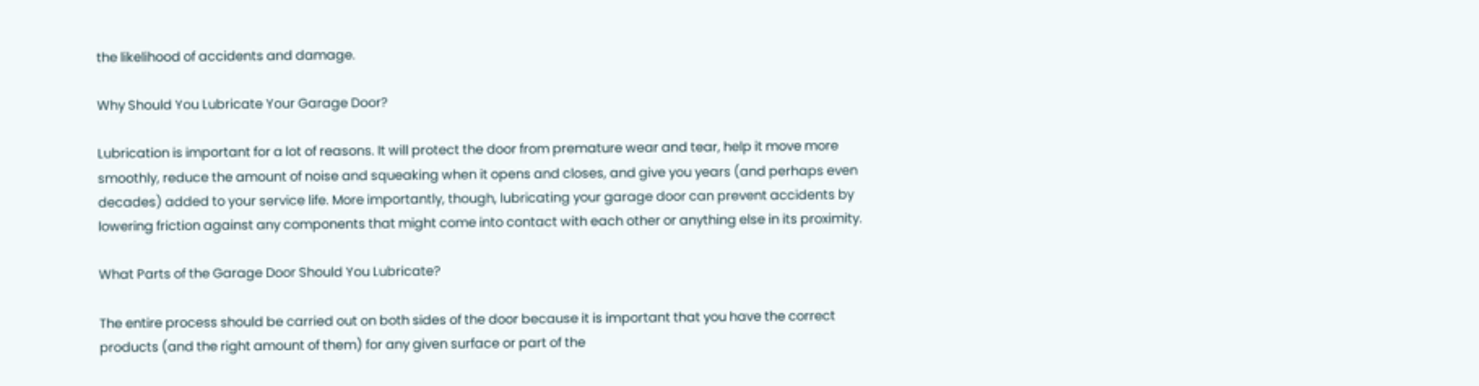the likelihood of accidents and damage.

Why Should You Lubricate Your Garage Door?

Lubrication is important for a lot of reasons. It will protect the door from premature wear and tear, help it move more smoothly, reduce the amount of noise and squeaking when it opens and closes, and give you years (and perhaps even decades) added to your service life. More importantly, though, lubricating your garage door can prevent accidents by lowering friction against any components that might come into contact with each other or anything else in its proximity.

What Parts of the Garage Door Should You Lubricate?

The entire process should be carried out on both sides of the door because it is important that you have the correct products (and the right amount of them) for any given surface or part of the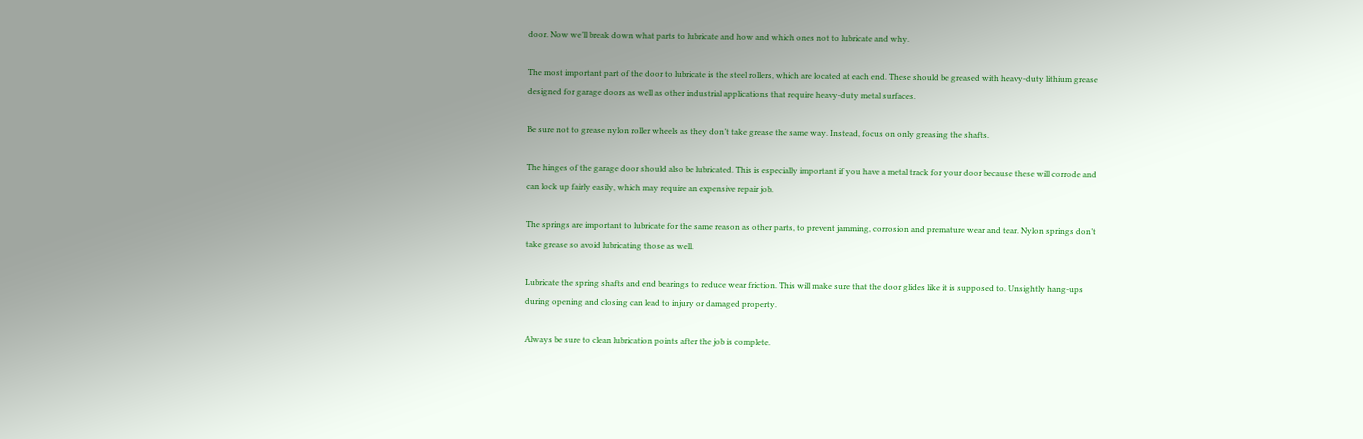door. Now we’ll break down what parts to lubricate and how and which ones not to lubricate and why.

The most important part of the door to lubricate is the steel rollers, which are located at each end. These should be greased with heavy-duty lithium grease designed for garage doors as well as other industrial applications that require heavy-duty metal surfaces.

Be sure not to grease nylon roller wheels as they don’t take grease the same way. Instead, focus on only greasing the shafts.

The hinges of the garage door should also be lubricated. This is especially important if you have a metal track for your door because these will corrode and can lock up fairly easily, which may require an expensive repair job.

The springs are important to lubricate for the same reason as other parts, to prevent jamming, corrosion and premature wear and tear. Nylon springs don’t take grease so avoid lubricating those as well.

Lubricate the spring shafts and end bearings to reduce wear friction. This will make sure that the door glides like it is supposed to. Unsightly hang-ups during opening and closing can lead to injury or damaged property.

Always be sure to clean lubrication points after the job is complete.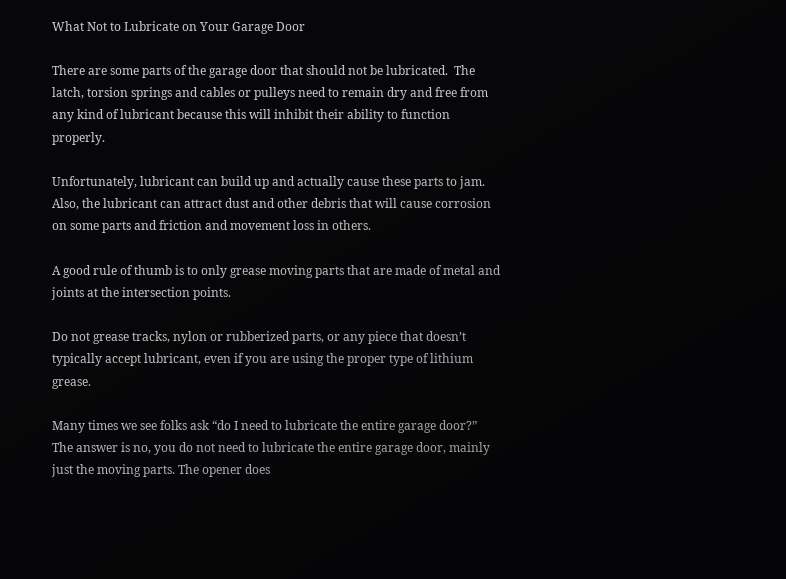What Not to Lubricate on Your Garage Door

There are some parts of the garage door that should not be lubricated.  The latch, torsion springs and cables or pulleys need to remain dry and free from any kind of lubricant because this will inhibit their ability to function properly.

Unfortunately, lubricant can build up and actually cause these parts to jam. Also, the lubricant can attract dust and other debris that will cause corrosion on some parts and friction and movement loss in others.

A good rule of thumb is to only grease moving parts that are made of metal and joints at the intersection points.

Do not grease tracks, nylon or rubberized parts, or any piece that doesn’t typically accept lubricant, even if you are using the proper type of lithium grease.

Many times we see folks ask “do I need to lubricate the entire garage door?” The answer is no, you do not need to lubricate the entire garage door, mainly just the moving parts. The opener does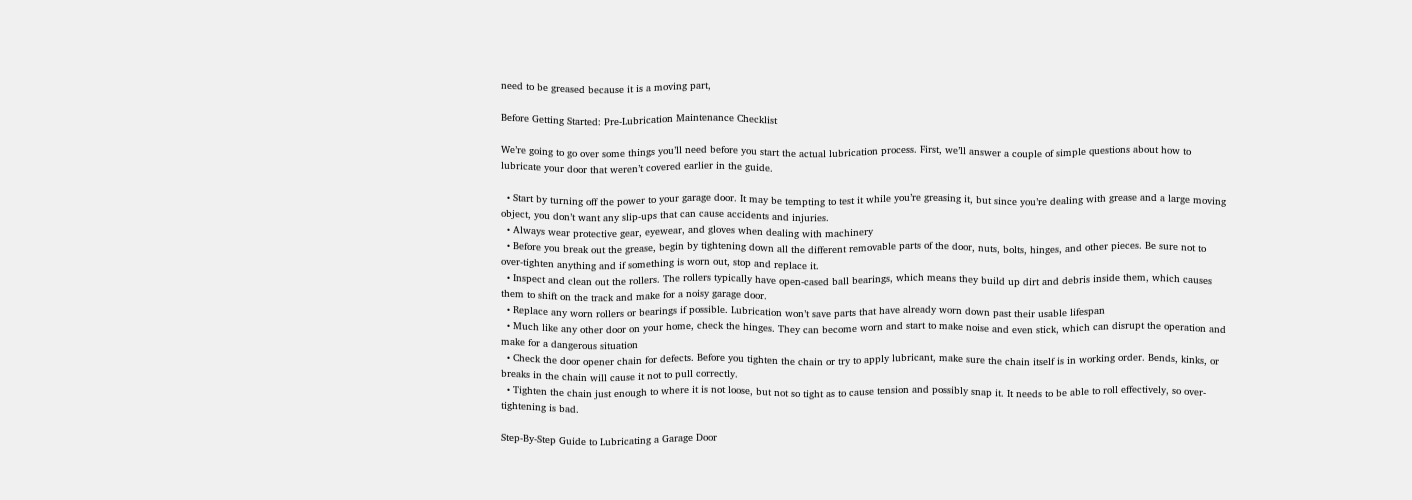need to be greased because it is a moving part,

Before Getting Started: Pre-Lubrication Maintenance Checklist

We’re going to go over some things you’ll need before you start the actual lubrication process. First, we’ll answer a couple of simple questions about how to lubricate your door that weren’t covered earlier in the guide.

  • Start by turning off the power to your garage door. It may be tempting to test it while you’re greasing it, but since you’re dealing with grease and a large moving object, you don’t want any slip-ups that can cause accidents and injuries.
  • Always wear protective gear, eyewear, and gloves when dealing with machinery
  • Before you break out the grease, begin by tightening down all the different removable parts of the door, nuts, bolts, hinges, and other pieces. Be sure not to over-tighten anything and if something is worn out, stop and replace it.
  • Inspect and clean out the rollers. The rollers typically have open-cased ball bearings, which means they build up dirt and debris inside them, which causes them to shift on the track and make for a noisy garage door.
  • Replace any worn rollers or bearings if possible. Lubrication won’t save parts that have already worn down past their usable lifespan
  • Much like any other door on your home, check the hinges. They can become worn and start to make noise and even stick, which can disrupt the operation and make for a dangerous situation
  • Check the door opener chain for defects. Before you tighten the chain or try to apply lubricant, make sure the chain itself is in working order. Bends, kinks, or breaks in the chain will cause it not to pull correctly.
  • Tighten the chain just enough to where it is not loose, but not so tight as to cause tension and possibly snap it. It needs to be able to roll effectively, so over-tightening is bad.

Step-By-Step Guide to Lubricating a Garage Door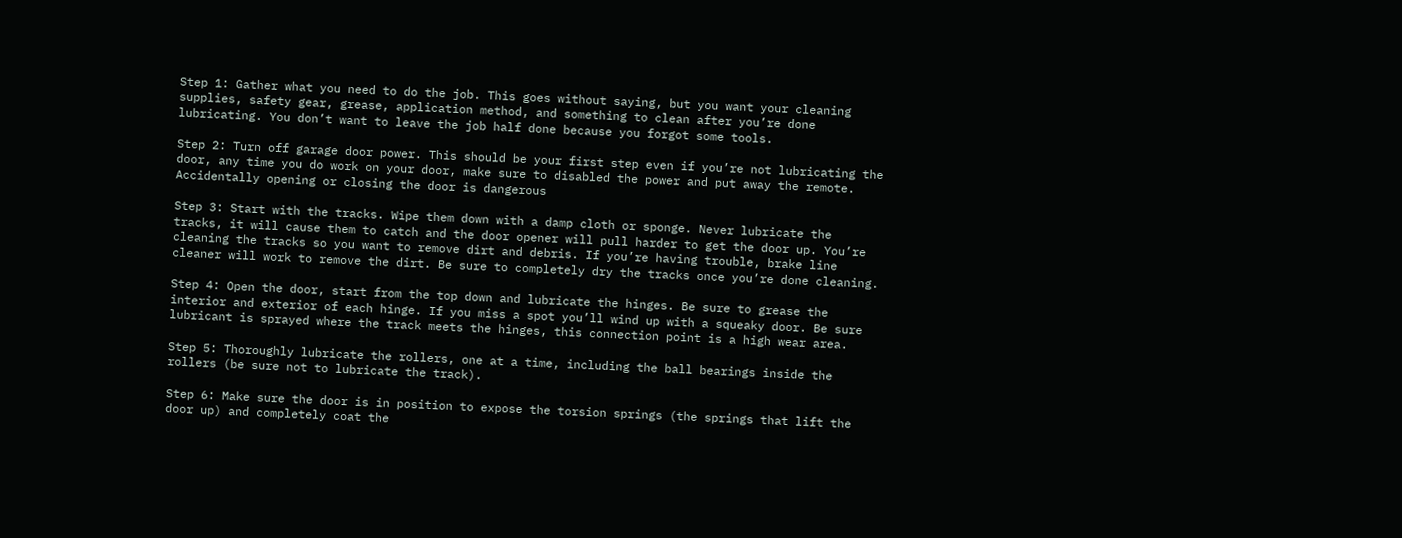Step 1: Gather what you need to do the job. This goes without saying, but you want your cleaning supplies, safety gear, grease, application method, and something to clean after you’re done lubricating. You don’t want to leave the job half done because you forgot some tools.

Step 2: Turn off garage door power. This should be your first step even if you’re not lubricating the door, any time you do work on your door, make sure to disabled the power and put away the remote. Accidentally opening or closing the door is dangerous

Step 3: Start with the tracks. Wipe them down with a damp cloth or sponge. Never lubricate the tracks, it will cause them to catch and the door opener will pull harder to get the door up. You’re cleaning the tracks so you want to remove dirt and debris. If you’re having trouble, brake line cleaner will work to remove the dirt. Be sure to completely dry the tracks once you’re done cleaning.

Step 4: Open the door, start from the top down and lubricate the hinges. Be sure to grease the interior and exterior of each hinge. If you miss a spot you’ll wind up with a squeaky door. Be sure lubricant is sprayed where the track meets the hinges, this connection point is a high wear area.

Step 5: Thoroughly lubricate the rollers, one at a time, including the ball bearings inside the rollers (be sure not to lubricate the track).

Step 6: Make sure the door is in position to expose the torsion springs (the springs that lift the door up) and completely coat the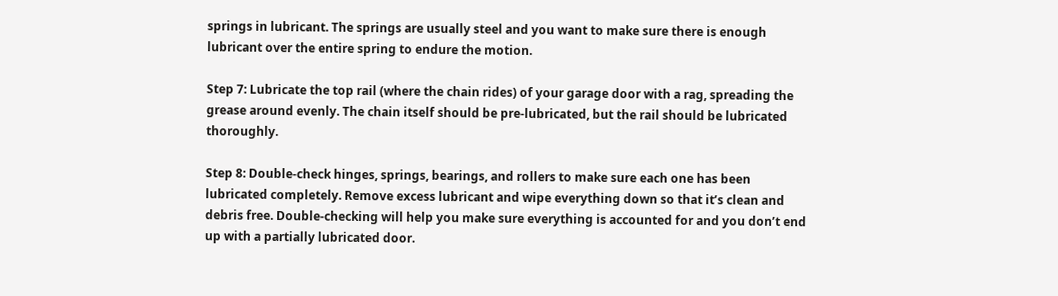springs in lubricant. The springs are usually steel and you want to make sure there is enough lubricant over the entire spring to endure the motion.

Step 7: Lubricate the top rail (where the chain rides) of your garage door with a rag, spreading the grease around evenly. The chain itself should be pre-lubricated, but the rail should be lubricated thoroughly.

Step 8: Double-check hinges, springs, bearings, and rollers to make sure each one has been lubricated completely. Remove excess lubricant and wipe everything down so that it’s clean and debris free. Double-checking will help you make sure everything is accounted for and you don’t end up with a partially lubricated door.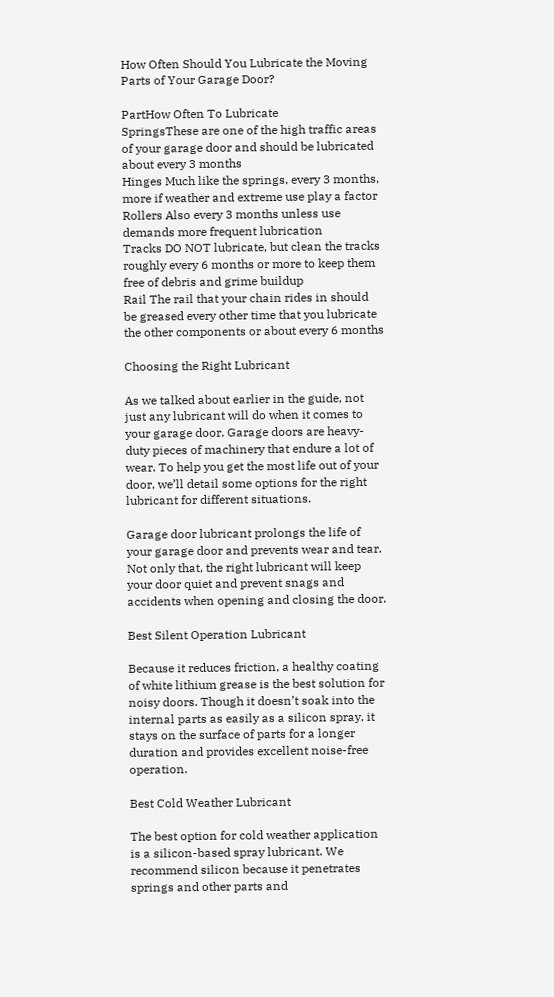How Often Should You Lubricate the Moving Parts of Your Garage Door?

PartHow Often To Lubricate
SpringsThese are one of the high traffic areas of your garage door and should be lubricated about every 3 months
Hinges Much like the springs, every 3 months, more if weather and extreme use play a factor
Rollers Also every 3 months unless use demands more frequent lubrication
Tracks DO NOT lubricate, but clean the tracks roughly every 6 months or more to keep them free of debris and grime buildup
Rail The rail that your chain rides in should be greased every other time that you lubricate the other components or about every 6 months

Choosing the Right Lubricant

As we talked about earlier in the guide, not just any lubricant will do when it comes to your garage door. Garage doors are heavy-duty pieces of machinery that endure a lot of wear. To help you get the most life out of your door, we’ll detail some options for the right lubricant for different situations.

Garage door lubricant prolongs the life of your garage door and prevents wear and tear. Not only that, the right lubricant will keep your door quiet and prevent snags and accidents when opening and closing the door.

Best Silent Operation Lubricant

Because it reduces friction, a healthy coating of white lithium grease is the best solution for noisy doors. Though it doesn’t soak into the internal parts as easily as a silicon spray, it stays on the surface of parts for a longer duration and provides excellent noise-free operation.

Best Cold Weather Lubricant

The best option for cold weather application is a silicon-based spray lubricant. We recommend silicon because it penetrates springs and other parts and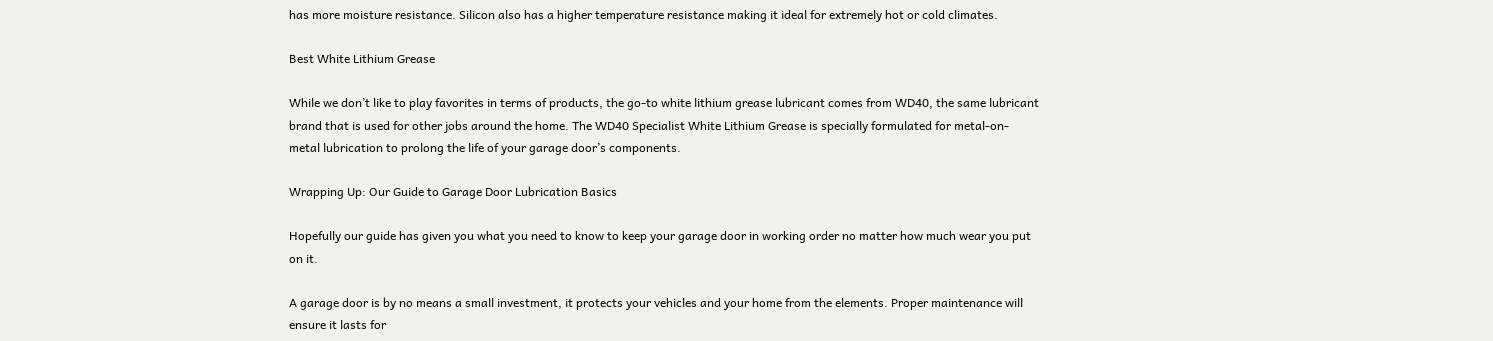has more moisture resistance. Silicon also has a higher temperature resistance making it ideal for extremely hot or cold climates.

Best White Lithium Grease

While we don’t like to play favorites in terms of products, the go-to white lithium grease lubricant comes from WD40, the same lubricant brand that is used for other jobs around the home. The WD40 Specialist White Lithium Grease is specially formulated for metal-on-metal lubrication to prolong the life of your garage door’s components.

Wrapping Up: Our Guide to Garage Door Lubrication Basics

Hopefully our guide has given you what you need to know to keep your garage door in working order no matter how much wear you put on it.

A garage door is by no means a small investment, it protects your vehicles and your home from the elements. Proper maintenance will ensure it lasts for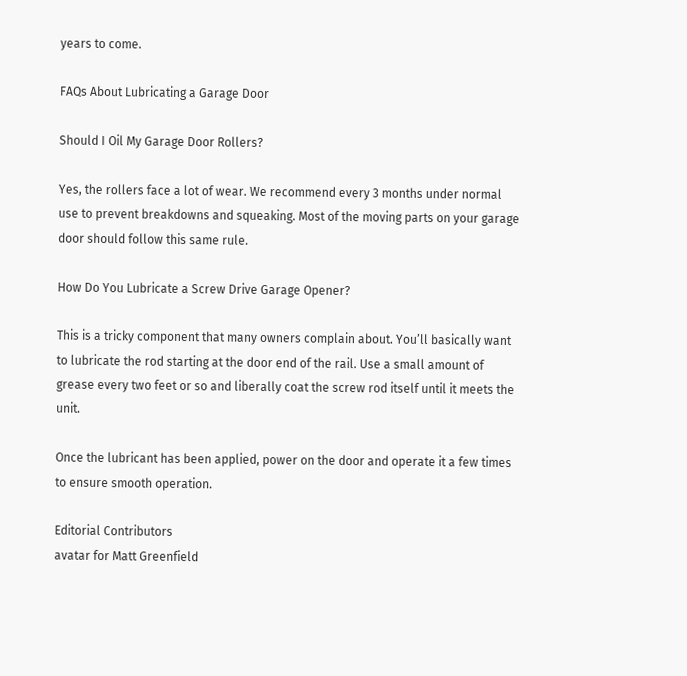years to come.

FAQs About Lubricating a Garage Door

Should I Oil My Garage Door Rollers?

Yes, the rollers face a lot of wear. We recommend every 3 months under normal use to prevent breakdowns and squeaking. Most of the moving parts on your garage door should follow this same rule.

How Do You Lubricate a Screw Drive Garage Opener?

This is a tricky component that many owners complain about. You’ll basically want to lubricate the rod starting at the door end of the rail. Use a small amount of grease every two feet or so and liberally coat the screw rod itself until it meets the unit.

Once the lubricant has been applied, power on the door and operate it a few times to ensure smooth operation.

Editorial Contributors
avatar for Matt Greenfield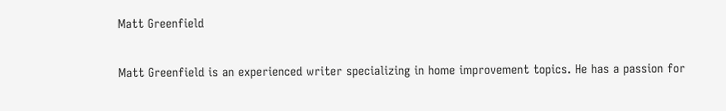Matt Greenfield

Matt Greenfield is an experienced writer specializing in home improvement topics. He has a passion for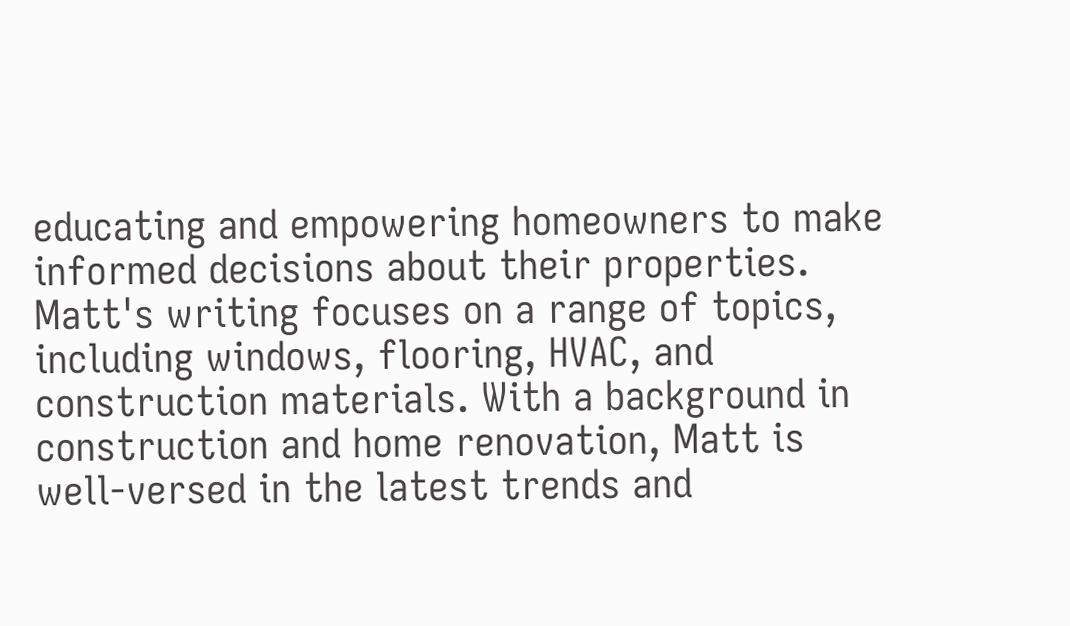educating and empowering homeowners to make informed decisions about their properties. Matt's writing focuses on a range of topics, including windows, flooring, HVAC, and construction materials. With a background in construction and home renovation, Matt is well-versed in the latest trends and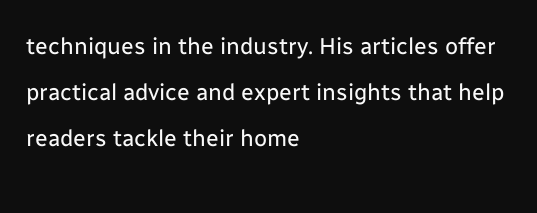techniques in the industry. His articles offer practical advice and expert insights that help readers tackle their home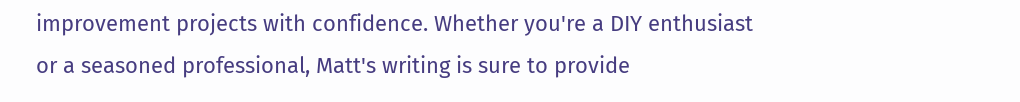improvement projects with confidence. Whether you're a DIY enthusiast or a seasoned professional, Matt's writing is sure to provide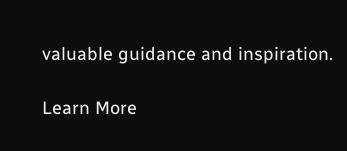valuable guidance and inspiration.

Learn More